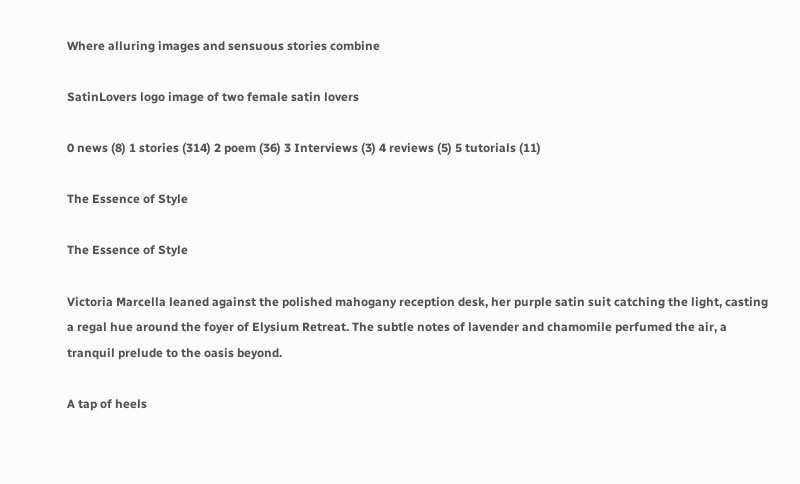Where alluring images and sensuous stories combine

SatinLovers logo image of two female satin lovers

0 news (8) 1 stories (314) 2 poem (36) 3 Interviews (3) 4 reviews (5) 5 tutorials (11)

The Essence of Style

The Essence of Style

Victoria Marcella leaned against the polished mahogany reception desk, her purple satin suit catching the light, casting a regal hue around the foyer of Elysium Retreat. The subtle notes of lavender and chamomile perfumed the air, a tranquil prelude to the oasis beyond.

A tap of heels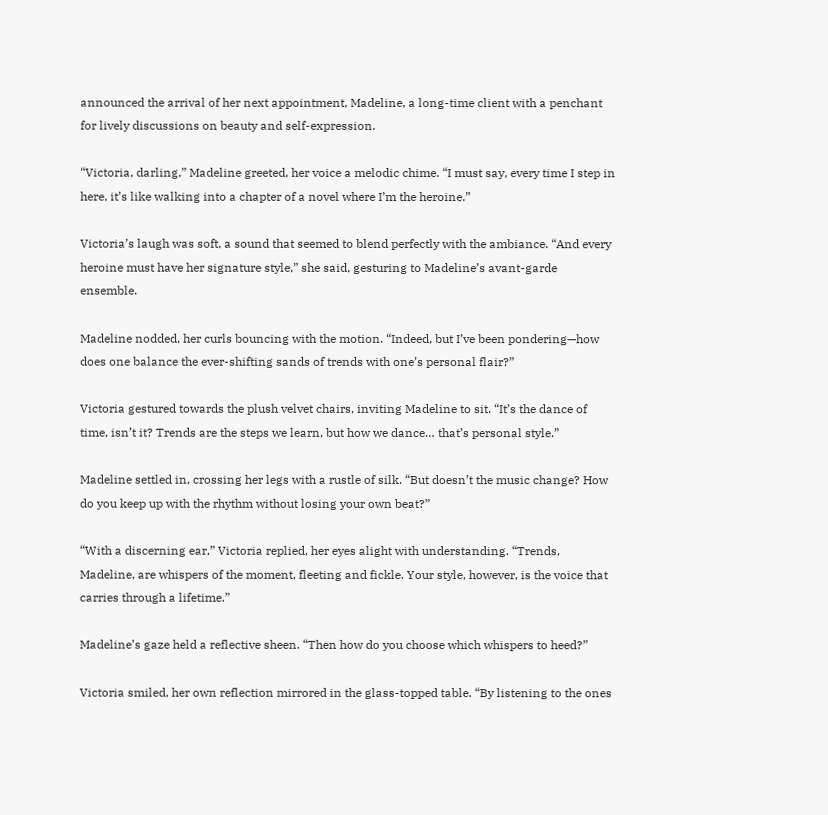announced the arrival of her next appointment, Madeline, a long-time client with a penchant for lively discussions on beauty and self-expression.

“Victoria, darling,” Madeline greeted, her voice a melodic chime. “I must say, every time I step in here, it’s like walking into a chapter of a novel where I’m the heroine.”

Victoria’s laugh was soft, a sound that seemed to blend perfectly with the ambiance. “And every heroine must have her signature style,” she said, gesturing to Madeline’s avant-garde ensemble.

Madeline nodded, her curls bouncing with the motion. “Indeed, but I’ve been pondering—how does one balance the ever-shifting sands of trends with one’s personal flair?”

Victoria gestured towards the plush velvet chairs, inviting Madeline to sit. “It’s the dance of time, isn’t it? Trends are the steps we learn, but how we dance… that’s personal style.”

Madeline settled in, crossing her legs with a rustle of silk. “But doesn’t the music change? How do you keep up with the rhythm without losing your own beat?”

“With a discerning ear,” Victoria replied, her eyes alight with understanding. “Trends, Madeline, are whispers of the moment, fleeting and fickle. Your style, however, is the voice that carries through a lifetime.”

Madeline’s gaze held a reflective sheen. “Then how do you choose which whispers to heed?”

Victoria smiled, her own reflection mirrored in the glass-topped table. “By listening to the ones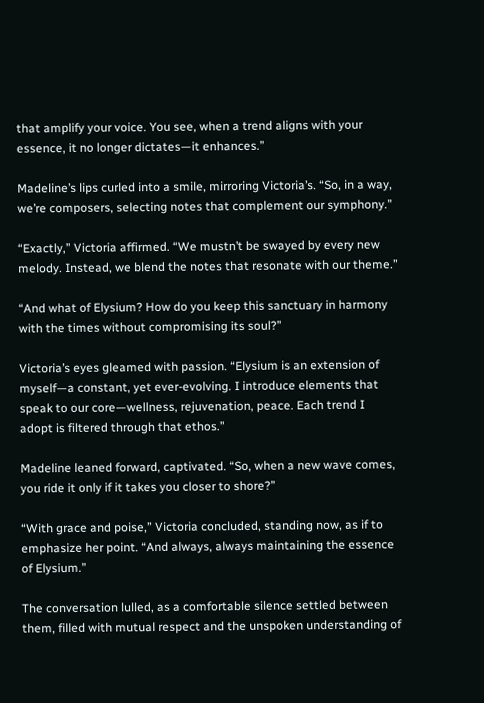that amplify your voice. You see, when a trend aligns with your essence, it no longer dictates—it enhances.”

Madeline’s lips curled into a smile, mirroring Victoria’s. “So, in a way, we’re composers, selecting notes that complement our symphony.”

“Exactly,” Victoria affirmed. “We mustn’t be swayed by every new melody. Instead, we blend the notes that resonate with our theme.”

“And what of Elysium? How do you keep this sanctuary in harmony with the times without compromising its soul?”

Victoria’s eyes gleamed with passion. “Elysium is an extension of myself—a constant, yet ever-evolving. I introduce elements that speak to our core—wellness, rejuvenation, peace. Each trend I adopt is filtered through that ethos.”

Madeline leaned forward, captivated. “So, when a new wave comes, you ride it only if it takes you closer to shore?”

“With grace and poise,” Victoria concluded, standing now, as if to emphasize her point. “And always, always maintaining the essence of Elysium.”

The conversation lulled, as a comfortable silence settled between them, filled with mutual respect and the unspoken understanding of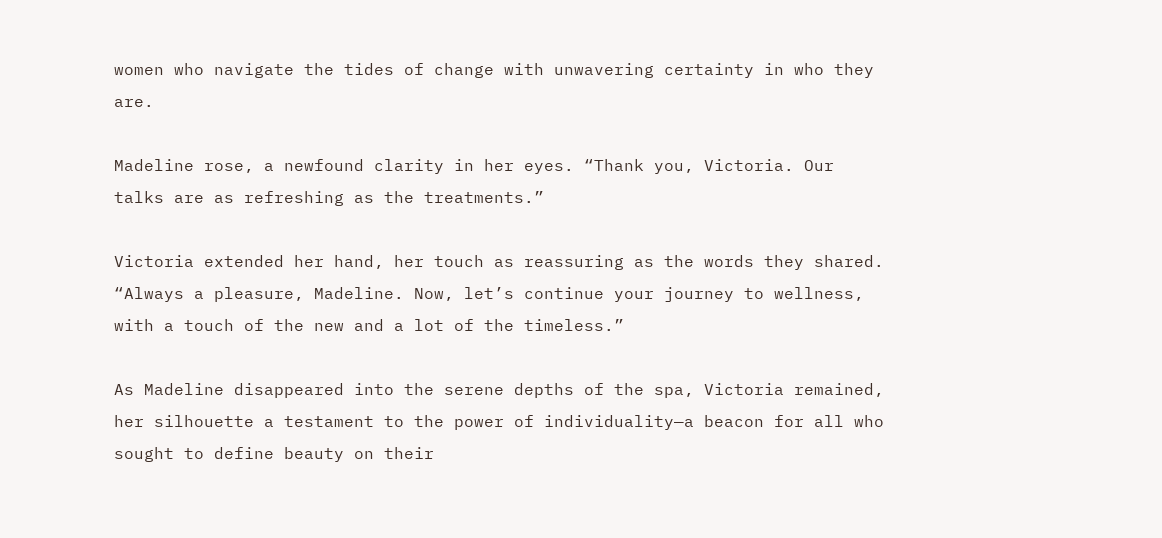women who navigate the tides of change with unwavering certainty in who they are.

Madeline rose, a newfound clarity in her eyes. “Thank you, Victoria. Our talks are as refreshing as the treatments.”

Victoria extended her hand, her touch as reassuring as the words they shared. “Always a pleasure, Madeline. Now, let’s continue your journey to wellness, with a touch of the new and a lot of the timeless.”

As Madeline disappeared into the serene depths of the spa, Victoria remained, her silhouette a testament to the power of individuality—a beacon for all who sought to define beauty on their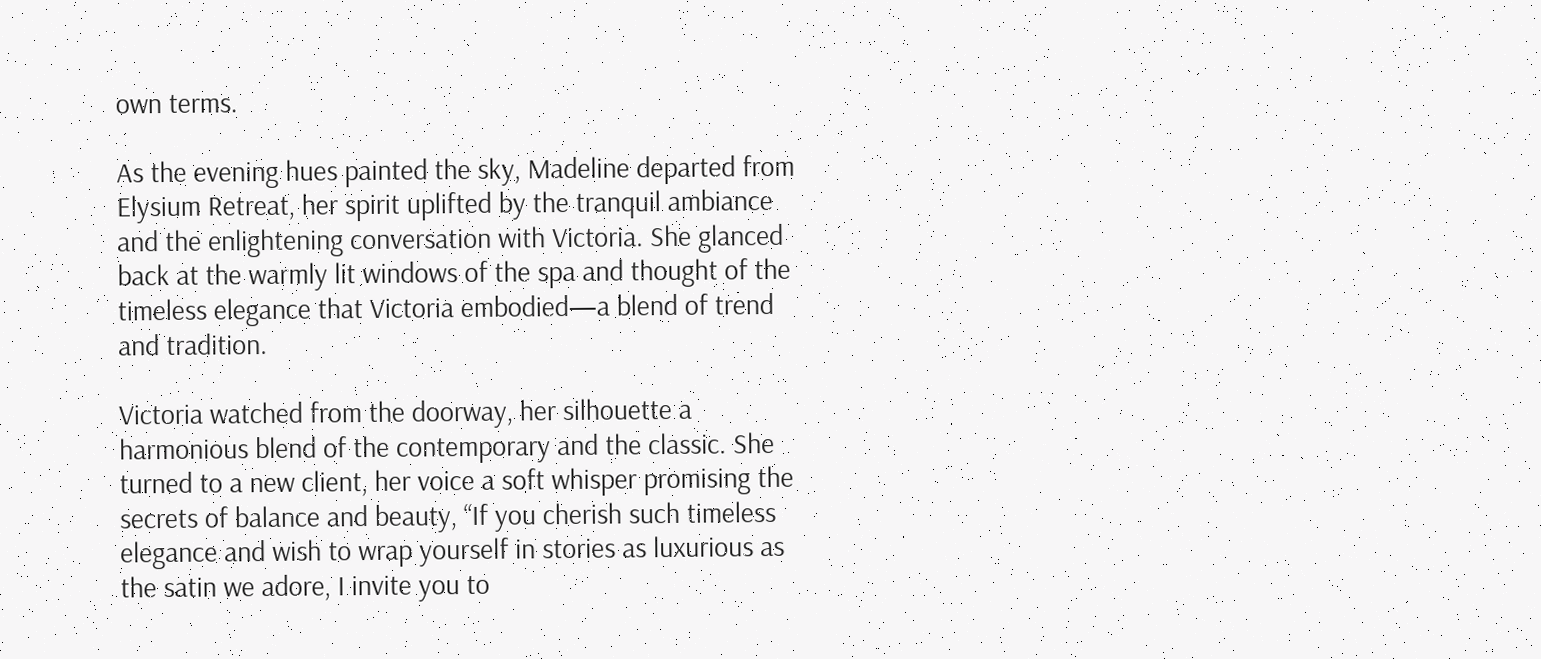own terms.

As the evening hues painted the sky, Madeline departed from Elysium Retreat, her spirit uplifted by the tranquil ambiance and the enlightening conversation with Victoria. She glanced back at the warmly lit windows of the spa and thought of the timeless elegance that Victoria embodied—a blend of trend and tradition.

Victoria watched from the doorway, her silhouette a harmonious blend of the contemporary and the classic. She turned to a new client, her voice a soft whisper promising the secrets of balance and beauty, “If you cherish such timeless elegance and wish to wrap yourself in stories as luxurious as the satin we adore, I invite you to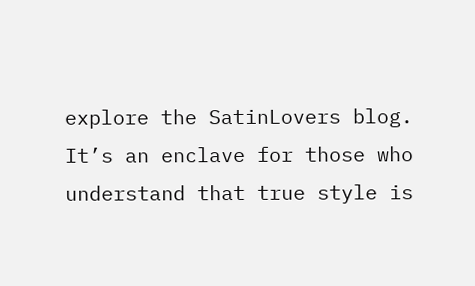explore the SatinLovers blog. It’s an enclave for those who understand that true style is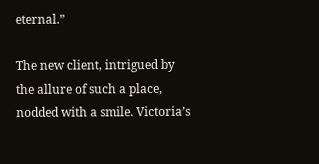eternal.”

The new client, intrigued by the allure of such a place, nodded with a smile. Victoria’s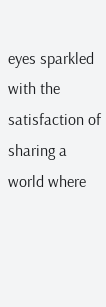eyes sparkled with the satisfaction of sharing a world where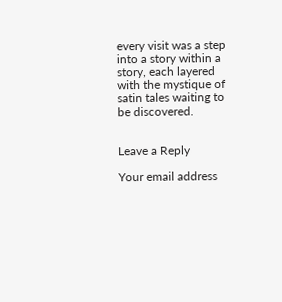every visit was a step into a story within a story, each layered with the mystique of satin tales waiting to be discovered.


Leave a Reply

Your email address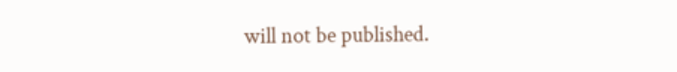will not be published.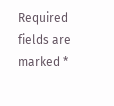Required fields are marked *